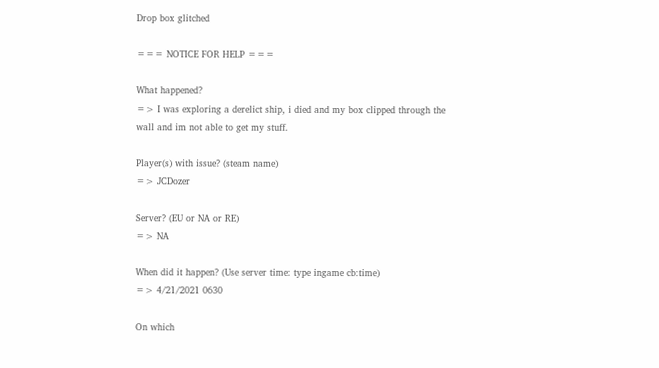Drop box glitched

=== NOTICE FOR HELP ===

What happened?
=> I was exploring a derelict ship, i died and my box clipped through the wall and im not able to get my stuff.

Player(s) with issue? (steam name)
=> JCDozer

Server? (EU or NA or RE)
=> NA

When did it happen? (Use server time: type ingame cb:time)
=> 4/21/2021 0630

On which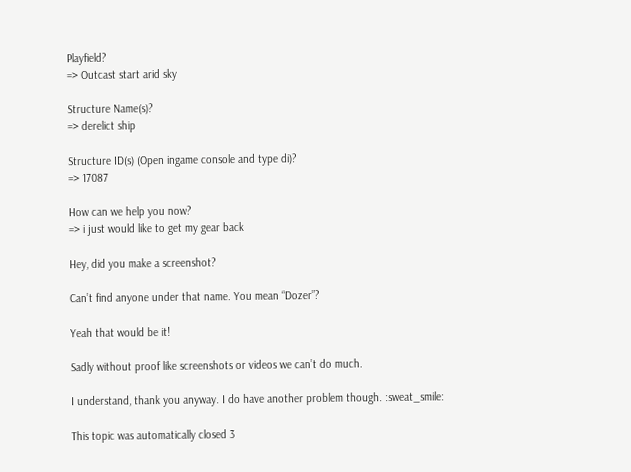Playfield?
=> Outcast start arid sky

Structure Name(s)?
=> derelict ship

Structure ID(s) (Open ingame console and type di)?
=> 17087

How can we help you now?
=> i just would like to get my gear back

Hey, did you make a screenshot?

Can’t find anyone under that name. You mean “Dozer”?

Yeah that would be it!

Sadly without proof like screenshots or videos we can’t do much.

I understand, thank you anyway. I do have another problem though. :sweat_smile:

This topic was automatically closed 3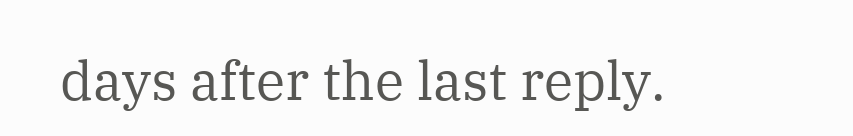days after the last reply.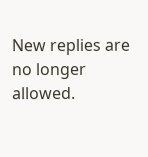New replies are no longer allowed.